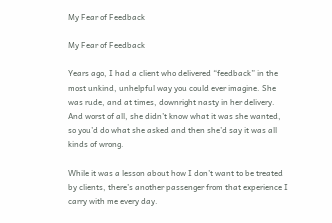My Fear of Feedback

My Fear of Feedback

Years ago, I had a client who delivered “feedback” in the most unkind, unhelpful way you could ever imagine. She was rude, and at times, downright nasty in her delivery. And worst of all, she didn’t know what it was she wanted, so you’d do what she asked and then she’d say it was all kinds of wrong.

While it was a lesson about how I don’t want to be treated by clients, there’s another passenger from that experience I carry with me every day.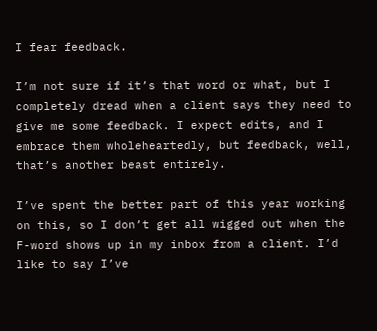I fear feedback.

I’m not sure if it’s that word or what, but I completely dread when a client says they need to give me some feedback. I expect edits, and I embrace them wholeheartedly, but feedback, well, that’s another beast entirely.

I’ve spent the better part of this year working on this, so I don’t get all wigged out when the F-word shows up in my inbox from a client. I’d like to say I’ve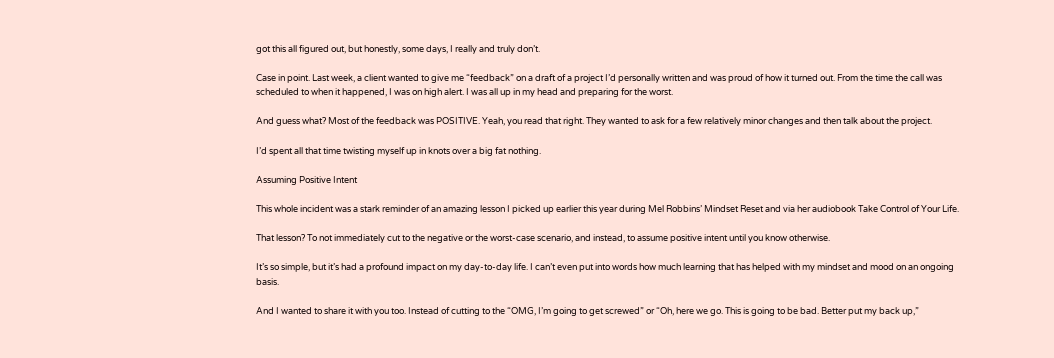got this all figured out, but honestly, some days, I really and truly don’t.

Case in point. Last week, a client wanted to give me “feedback” on a draft of a project I’d personally written and was proud of how it turned out. From the time the call was scheduled to when it happened, I was on high alert. I was all up in my head and preparing for the worst.

And guess what? Most of the feedback was POSITIVE. Yeah, you read that right. They wanted to ask for a few relatively minor changes and then talk about the project.

I’d spent all that time twisting myself up in knots over a big fat nothing.

Assuming Positive Intent

This whole incident was a stark reminder of an amazing lesson I picked up earlier this year during Mel Robbins’ Mindset Reset and via her audiobook Take Control of Your Life.

That lesson? To not immediately cut to the negative or the worst-case scenario, and instead, to assume positive intent until you know otherwise.

It’s so simple, but it’s had a profound impact on my day-to-day life. I can’t even put into words how much learning that has helped with my mindset and mood on an ongoing basis.

And I wanted to share it with you too. Instead of cutting to the “OMG, I’m going to get screwed” or “Oh, here we go. This is going to be bad. Better put my back up,”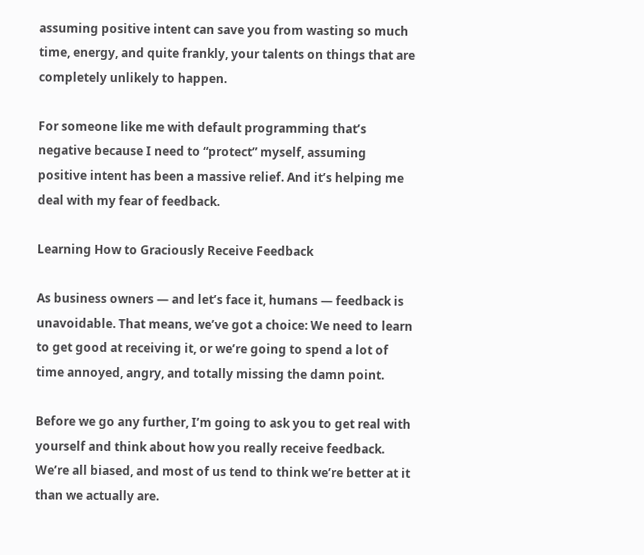assuming positive intent can save you from wasting so much time, energy, and quite frankly, your talents on things that are completely unlikely to happen.

For someone like me with default programming that’s negative because I need to “protect” myself, assuming positive intent has been a massive relief. And it’s helping me deal with my fear of feedback.

Learning How to Graciously Receive Feedback

As business owners — and let’s face it, humans — feedback is unavoidable. That means, we’ve got a choice: We need to learn to get good at receiving it, or we’re going to spend a lot of time annoyed, angry, and totally missing the damn point.

Before we go any further, I’m going to ask you to get real with yourself and think about how you really receive feedback. We’re all biased, and most of us tend to think we’re better at it than we actually are.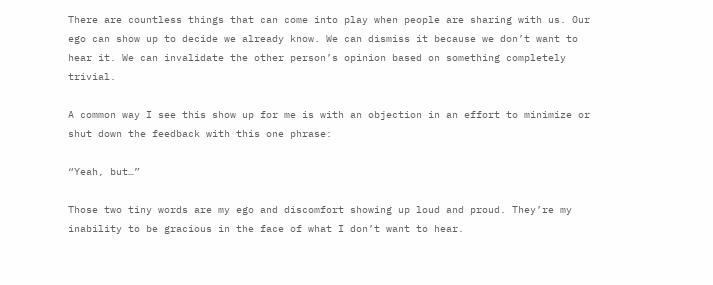There are countless things that can come into play when people are sharing with us. Our ego can show up to decide we already know. We can dismiss it because we don’t want to hear it. We can invalidate the other person’s opinion based on something completely trivial.

A common way I see this show up for me is with an objection in an effort to minimize or shut down the feedback with this one phrase:

“Yeah, but…”

Those two tiny words are my ego and discomfort showing up loud and proud. They’re my inability to be gracious in the face of what I don’t want to hear.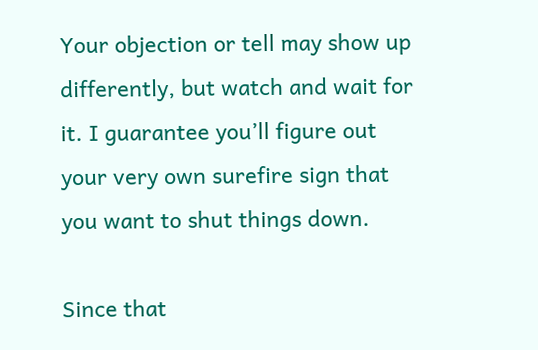Your objection or tell may show up differently, but watch and wait for it. I guarantee you’ll figure out your very own surefire sign that you want to shut things down.

Since that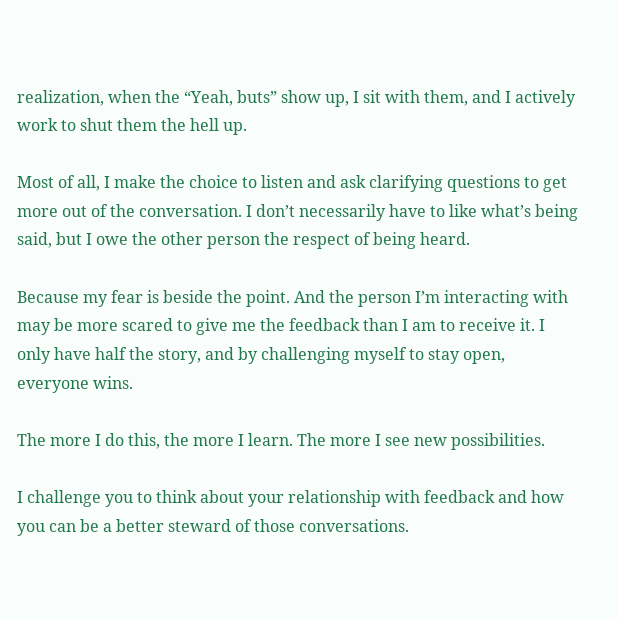realization, when the “Yeah, buts” show up, I sit with them, and I actively work to shut them the hell up.

Most of all, I make the choice to listen and ask clarifying questions to get more out of the conversation. I don’t necessarily have to like what’s being said, but I owe the other person the respect of being heard.

Because my fear is beside the point. And the person I’m interacting with may be more scared to give me the feedback than I am to receive it. I only have half the story, and by challenging myself to stay open, everyone wins.

The more I do this, the more I learn. The more I see new possibilities.

I challenge you to think about your relationship with feedback and how you can be a better steward of those conversations.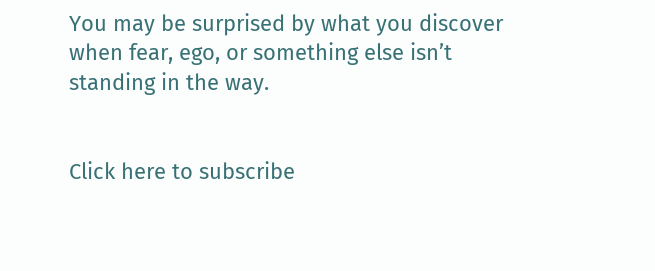You may be surprised by what you discover when fear, ego, or something else isn’t standing in the way.


Click here to subscribe